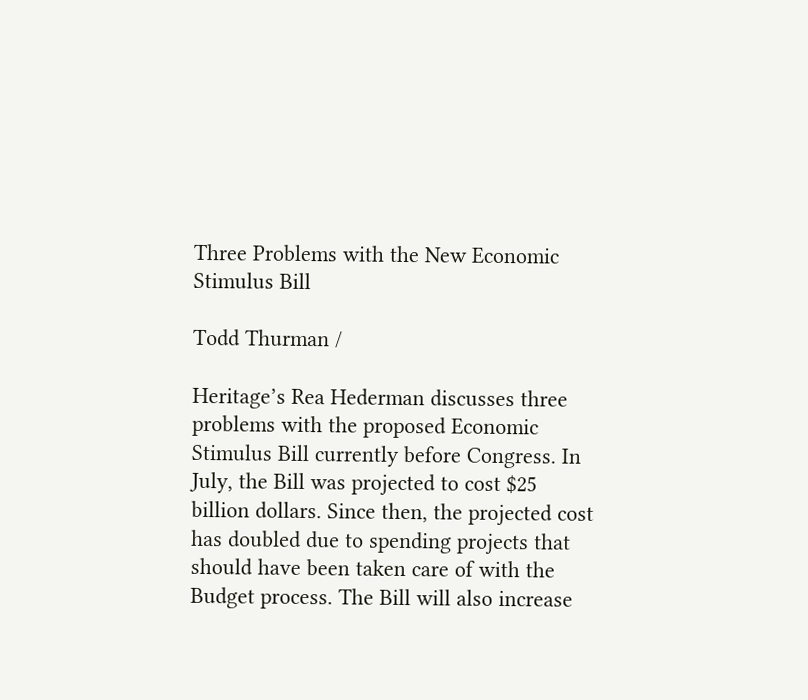Three Problems with the New Economic Stimulus Bill

Todd Thurman /

Heritage’s Rea Hederman discusses three problems with the proposed Economic Stimulus Bill currently before Congress. In July, the Bill was projected to cost $25 billion dollars. Since then, the projected cost has doubled due to spending projects that should have been taken care of with the Budget process. The Bill will also increase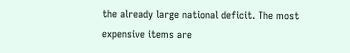the already large national deficit. The most expensive items are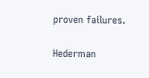proven failures.

Hederman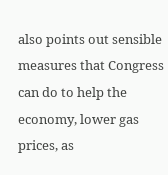also points out sensible measures that Congress can do to help the economy, lower gas prices, as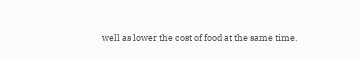well as lower the cost of food at the same time.